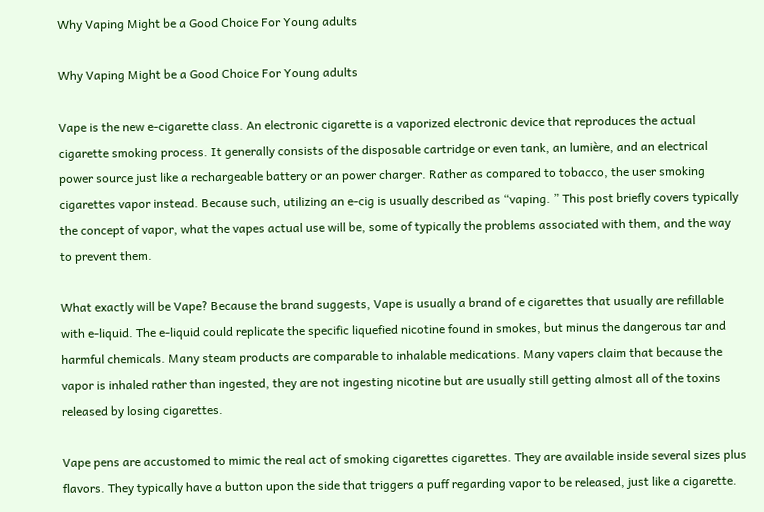Why Vaping Might be a Good Choice For Young adults

Why Vaping Might be a Good Choice For Young adults

Vape is the new e-cigarette class. An electronic cigarette is a vaporized electronic device that reproduces the actual cigarette smoking process. It generally consists of the disposable cartridge or even tank, an lumière, and an electrical power source just like a rechargeable battery or an power charger. Rather as compared to tobacco, the user smoking cigarettes vapor instead. Because such, utilizing an e-cig is usually described as “vaping. ” This post briefly covers typically the concept of vapor, what the vapes actual use will be, some of typically the problems associated with them, and the way to prevent them.

What exactly will be Vape? Because the brand suggests, Vape is usually a brand of e cigarettes that usually are refillable with e-liquid. The e-liquid could replicate the specific liquefied nicotine found in smokes, but minus the dangerous tar and harmful chemicals. Many steam products are comparable to inhalable medications. Many vapers claim that because the vapor is inhaled rather than ingested, they are not ingesting nicotine but are usually still getting almost all of the toxins released by losing cigarettes.

Vape pens are accustomed to mimic the real act of smoking cigarettes cigarettes. They are available inside several sizes plus flavors. They typically have a button upon the side that triggers a puff regarding vapor to be released, just like a cigarette.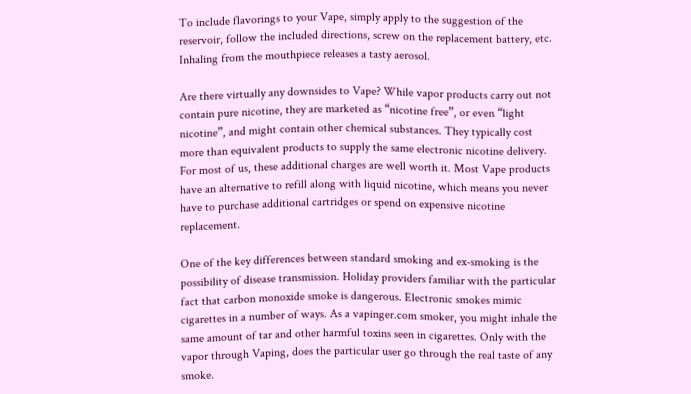To include flavorings to your Vape, simply apply to the suggestion of the reservoir, follow the included directions, screw on the replacement battery, etc. Inhaling from the mouthpiece releases a tasty aerosol.

Are there virtually any downsides to Vape? While vapor products carry out not contain pure nicotine, they are marketed as “nicotine free”, or even “light nicotine”, and might contain other chemical substances. They typically cost more than equivalent products to supply the same electronic nicotine delivery. For most of us, these additional charges are well worth it. Most Vape products have an alternative to refill along with liquid nicotine, which means you never have to purchase additional cartridges or spend on expensive nicotine replacement.

One of the key differences between standard smoking and ex-smoking is the possibility of disease transmission. Holiday providers familiar with the particular fact that carbon monoxide smoke is dangerous. Electronic smokes mimic cigarettes in a number of ways. As a vapinger.com smoker, you might inhale the same amount of tar and other harmful toxins seen in cigarettes. Only with the vapor through Vaping, does the particular user go through the real taste of any smoke.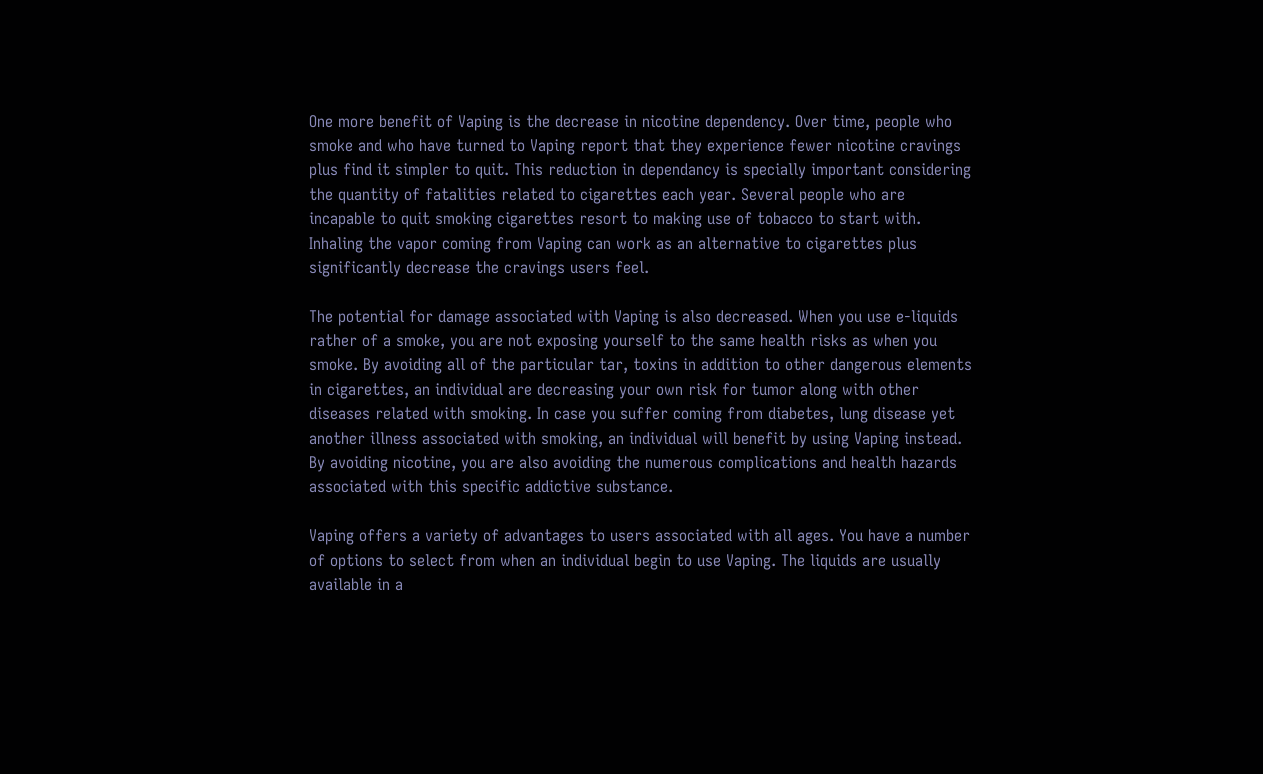One more benefit of Vaping is the decrease in nicotine dependency. Over time, people who smoke and who have turned to Vaping report that they experience fewer nicotine cravings plus find it simpler to quit. This reduction in dependancy is specially important considering the quantity of fatalities related to cigarettes each year. Several people who are incapable to quit smoking cigarettes resort to making use of tobacco to start with. Inhaling the vapor coming from Vaping can work as an alternative to cigarettes plus significantly decrease the cravings users feel.

The potential for damage associated with Vaping is also decreased. When you use e-liquids rather of a smoke, you are not exposing yourself to the same health risks as when you smoke. By avoiding all of the particular tar, toxins in addition to other dangerous elements in cigarettes, an individual are decreasing your own risk for tumor along with other diseases related with smoking. In case you suffer coming from diabetes, lung disease yet another illness associated with smoking, an individual will benefit by using Vaping instead. By avoiding nicotine, you are also avoiding the numerous complications and health hazards associated with this specific addictive substance.

Vaping offers a variety of advantages to users associated with all ages. You have a number of options to select from when an individual begin to use Vaping. The liquids are usually available in a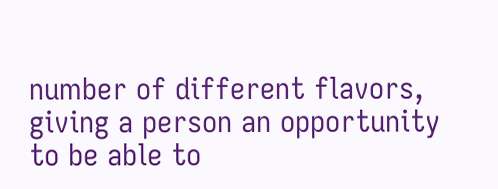number of different flavors, giving a person an opportunity to be able to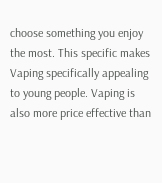choose something you enjoy the most. This specific makes Vaping specifically appealing to young people. Vaping is also more price effective than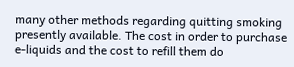many other methods regarding quitting smoking presently available. The cost in order to purchase e-liquids and the cost to refill them do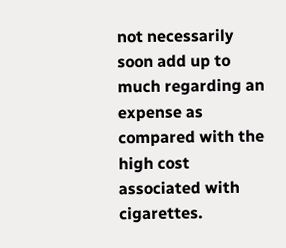not necessarily soon add up to much regarding an expense as compared with the high cost associated with cigarettes.